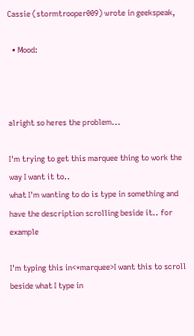Cassie (stormtrooper009) wrote in geekspeak,

  • Mood:



alright so heres the problem...

I'm trying to get this marquee thing to work the way I want it to..
what I'm wanting to do is type in something and have the description scrolling beside it.. for example

I'm typing this in<*marquee>I want this to scroll beside what I type in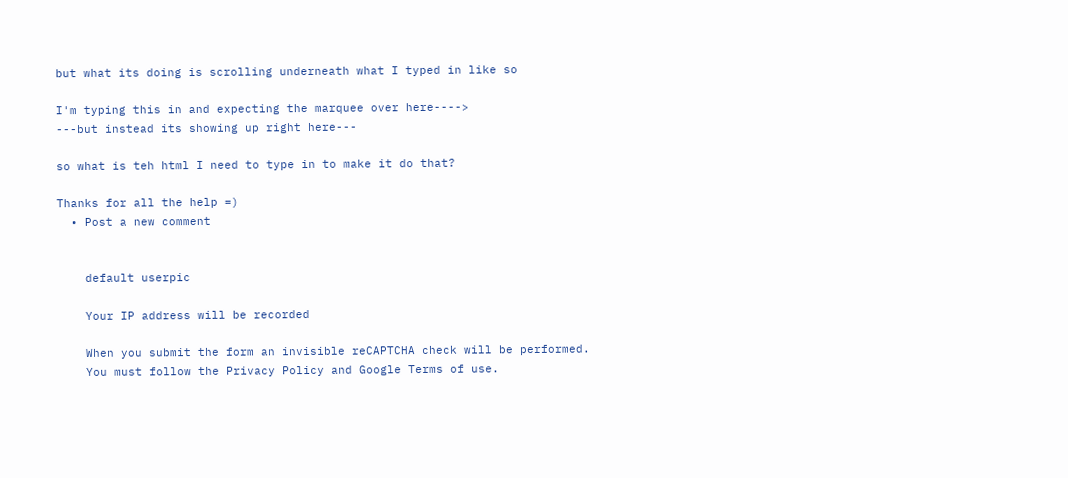but what its doing is scrolling underneath what I typed in like so

I'm typing this in and expecting the marquee over here---->
---but instead its showing up right here---

so what is teh html I need to type in to make it do that?

Thanks for all the help =)
  • Post a new comment


    default userpic

    Your IP address will be recorded

    When you submit the form an invisible reCAPTCHA check will be performed.
    You must follow the Privacy Policy and Google Terms of use.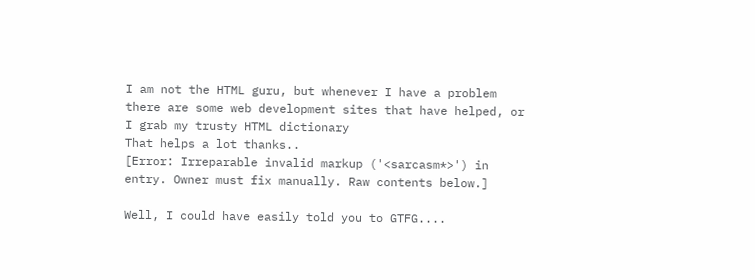I am not the HTML guru, but whenever I have a problem there are some web development sites that have helped, or I grab my trusty HTML dictionary
That helps a lot thanks..
[Error: Irreparable invalid markup ('<sarcasm*>') in entry. Owner must fix manually. Raw contents below.]

Well, I could have easily told you to GTFG....